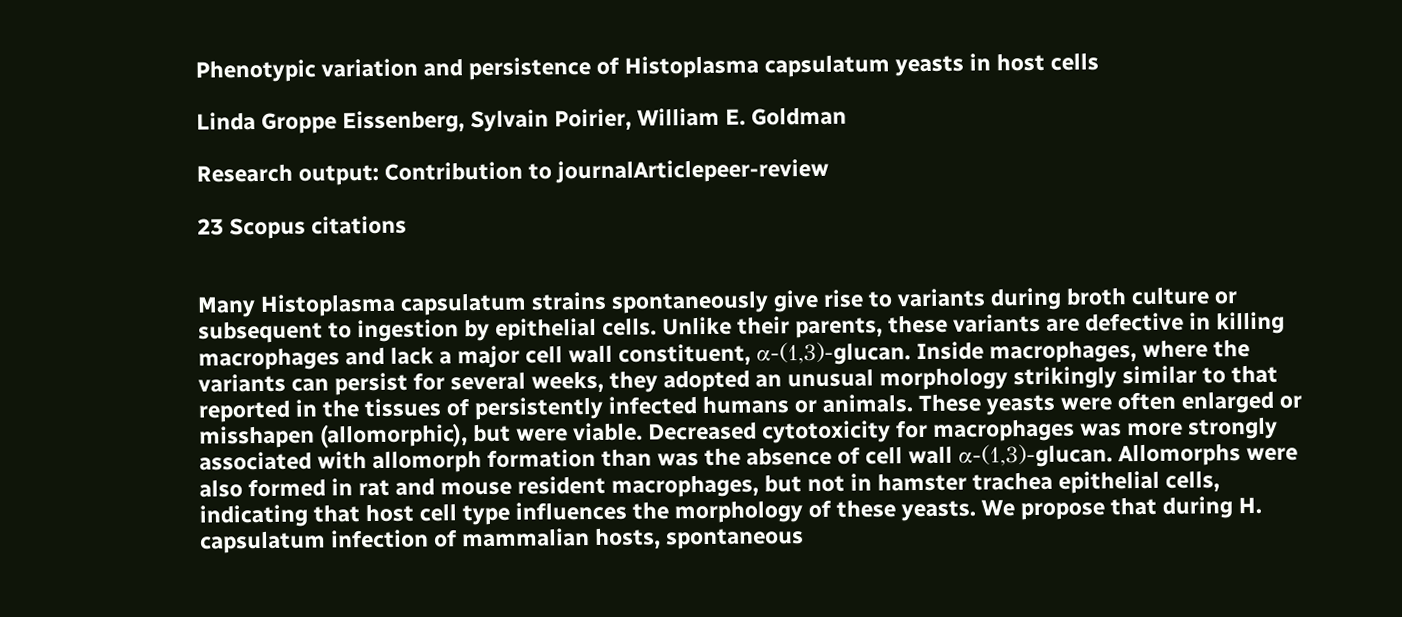Phenotypic variation and persistence of Histoplasma capsulatum yeasts in host cells

Linda Groppe Eissenberg, Sylvain Poirier, William E. Goldman

Research output: Contribution to journalArticlepeer-review

23 Scopus citations


Many Histoplasma capsulatum strains spontaneously give rise to variants during broth culture or subsequent to ingestion by epithelial cells. Unlike their parents, these variants are defective in killing macrophages and lack a major cell wall constituent, α-(1,3)-glucan. Inside macrophages, where the variants can persist for several weeks, they adopted an unusual morphology strikingly similar to that reported in the tissues of persistently infected humans or animals. These yeasts were often enlarged or misshapen (allomorphic), but were viable. Decreased cytotoxicity for macrophages was more strongly associated with allomorph formation than was the absence of cell wall α-(1,3)-glucan. Allomorphs were also formed in rat and mouse resident macrophages, but not in hamster trachea epithelial cells, indicating that host cell type influences the morphology of these yeasts. We propose that during H. capsulatum infection of mammalian hosts, spontaneous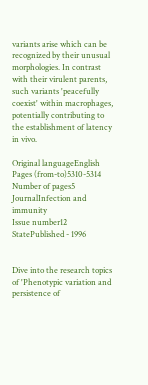variants arise which can be recognized by their unusual morphologies. In contrast with their virulent parents, such variants 'peacefully coexist' within macrophages, potentially contributing to the establishment of latency in vivo.

Original languageEnglish
Pages (from-to)5310-5314
Number of pages5
JournalInfection and immunity
Issue number12
StatePublished - 1996


Dive into the research topics of 'Phenotypic variation and persistence of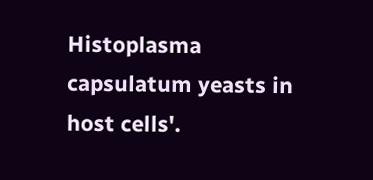Histoplasma capsulatum yeasts in host cells'.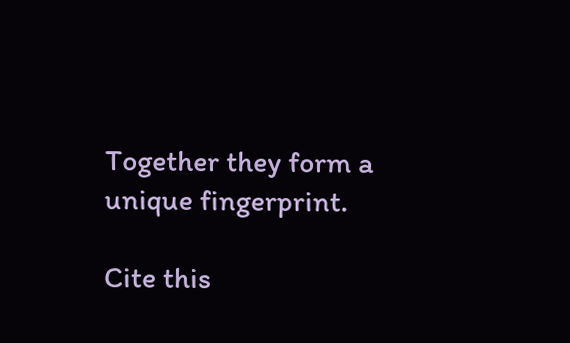Together they form a unique fingerprint.

Cite this